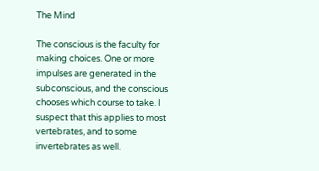The Mind

The conscious is the faculty for making choices. One or more impulses are generated in the subconscious, and the conscious chooses which course to take. I suspect that this applies to most vertebrates, and to some invertebrates as well.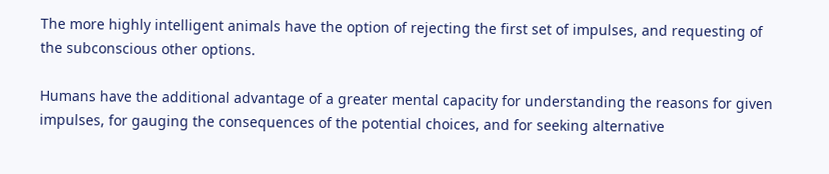The more highly intelligent animals have the option of rejecting the first set of impulses, and requesting of the subconscious other options.

Humans have the additional advantage of a greater mental capacity for understanding the reasons for given impulses, for gauging the consequences of the potential choices, and for seeking alternative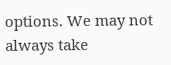options. We may not always take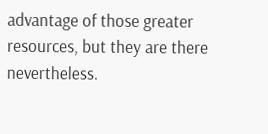advantage of those greater resources, but they are there nevertheless.